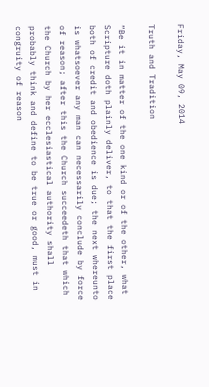Friday, May 09, 2014

Truth and Tradition

“Be it in matter of the one kind or of the other, what Scripture doth plainly deliver, to that the first place both of credit and obedience is due; the next whereunto is whatsoever any man can necessarily conclude by force of reason; after this the Church succeedeth that which the Church by her ecclesiastical authority shall probably think and define to be true or good, must in congruity of reason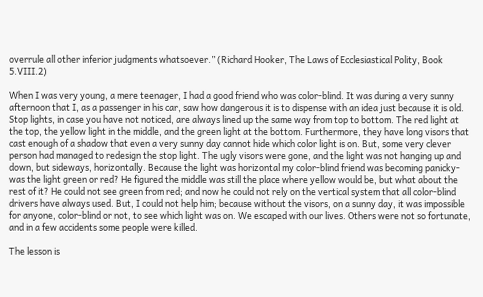overrule all other inferior judgments whatsoever.” (Richard Hooker, The Laws of Ecclesiastical Polity, Book 5.VIII.2)

When I was very young, a mere teenager, I had a good friend who was color-blind. It was during a very sunny afternoon that I, as a passenger in his car, saw how dangerous it is to dispense with an idea just because it is old. Stop lights, in case you have not noticed, are always lined up the same way from top to bottom. The red light at the top, the yellow light in the middle, and the green light at the bottom. Furthermore, they have long visors that cast enough of a shadow that even a very sunny day cannot hide which color light is on. But, some very clever person had managed to redesign the stop light. The ugly visors were gone, and the light was not hanging up and down, but sideways, horizontally. Because the light was horizontal my color-blind friend was becoming panicky- was the light green or red? He figured the middle was still the place where yellow would be, but what about the rest of it? He could not see green from red; and now he could not rely on the vertical system that all color-blind drivers have always used. But, I could not help him; because without the visors, on a sunny day, it was impossible for anyone, color-blind or not, to see which light was on. We escaped with our lives. Others were not so fortunate, and in a few accidents some people were killed.

The lesson is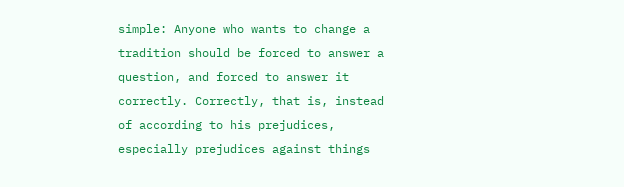simple: Anyone who wants to change a tradition should be forced to answer a question, and forced to answer it correctly. Correctly, that is, instead of according to his prejudices, especially prejudices against things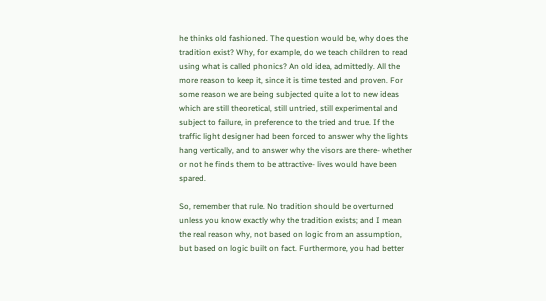he thinks old fashioned. The question would be, why does the tradition exist? Why, for example, do we teach children to read using what is called phonics? An old idea, admittedly. All the more reason to keep it, since it is time tested and proven. For some reason we are being subjected quite a lot to new ideas which are still theoretical, still untried, still experimental and subject to failure, in preference to the tried and true. If the traffic light designer had been forced to answer why the lights hang vertically, and to answer why the visors are there- whether or not he finds them to be attractive- lives would have been spared.

So, remember that rule. No tradition should be overturned unless you know exactly why the tradition exists; and I mean the real reason why, not based on logic from an assumption, but based on logic built on fact. Furthermore, you had better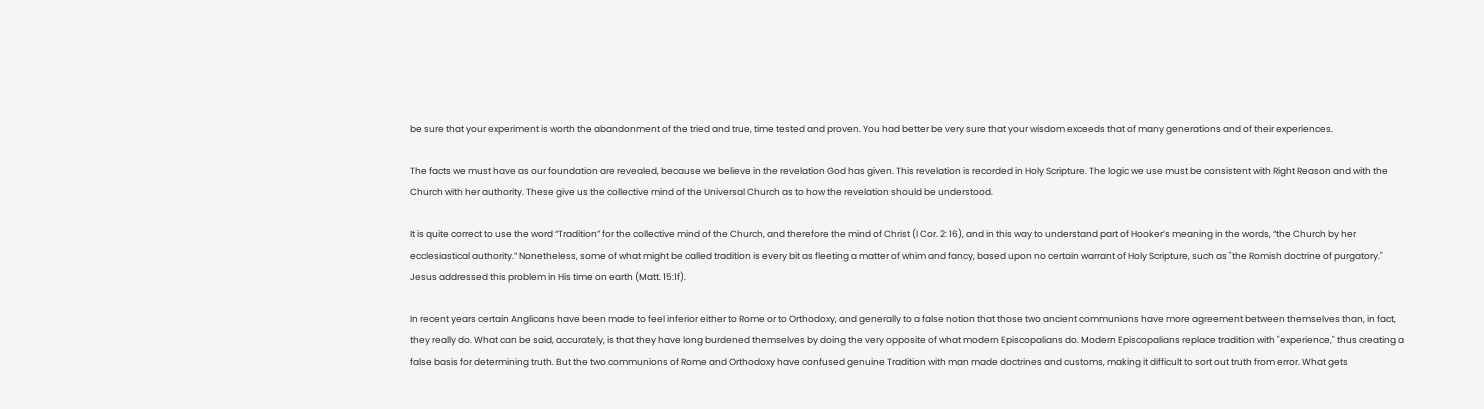be sure that your experiment is worth the abandonment of the tried and true, time tested and proven. You had better be very sure that your wisdom exceeds that of many generations and of their experiences.

The facts we must have as our foundation are revealed, because we believe in the revelation God has given. This revelation is recorded in Holy Scripture. The logic we use must be consistent with Right Reason and with the Church with her authority. These give us the collective mind of the Universal Church as to how the revelation should be understood.

It is quite correct to use the word “Tradition” for the collective mind of the Church, and therefore the mind of Christ (I Cor. 2: 16), and in this way to understand part of Hooker’s meaning in the words, “the Church by her ecclesiastical authority.” Nonetheless, some of what might be called tradition is every bit as fleeting a matter of whim and fancy, based upon no certain warrant of Holy Scripture, such as "the Romish doctrine of purgatory." Jesus addressed this problem in His time on earth (Matt. 15:1f).

In recent years certain Anglicans have been made to feel inferior either to Rome or to Orthodoxy, and generally to a false notion that those two ancient communions have more agreement between themselves than, in fact, they really do. What can be said, accurately, is that they have long burdened themselves by doing the very opposite of what modern Episcopalians do. Modern Episcopalians replace tradition with "experience," thus creating a false basis for determining truth. But the two communions of Rome and Orthodoxy have confused genuine Tradition with man made doctrines and customs, making it difficult to sort out truth from error. What gets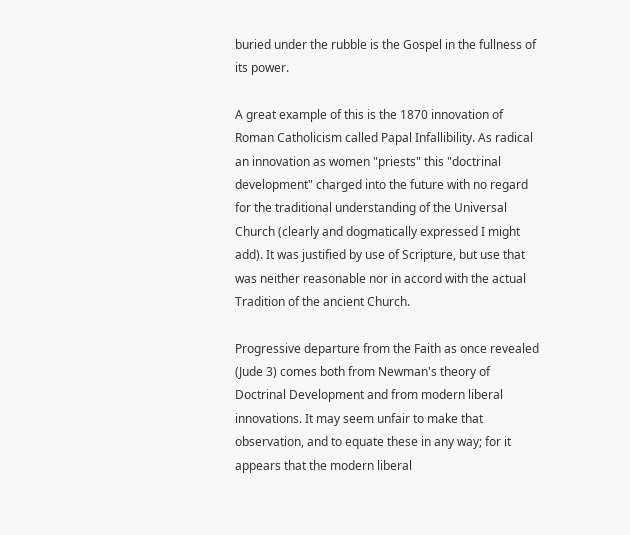buried under the rubble is the Gospel in the fullness of its power.

A great example of this is the 1870 innovation of Roman Catholicism called Papal Infallibility. As radical an innovation as women "priests" this "doctrinal development" charged into the future with no regard for the traditional understanding of the Universal Church (clearly and dogmatically expressed I might add). It was justified by use of Scripture, but use that was neither reasonable nor in accord with the actual Tradition of the ancient Church.

Progressive departure from the Faith as once revealed (Jude 3) comes both from Newman's theory of Doctrinal Development and from modern liberal innovations. It may seem unfair to make that observation, and to equate these in any way; for it appears that the modern liberal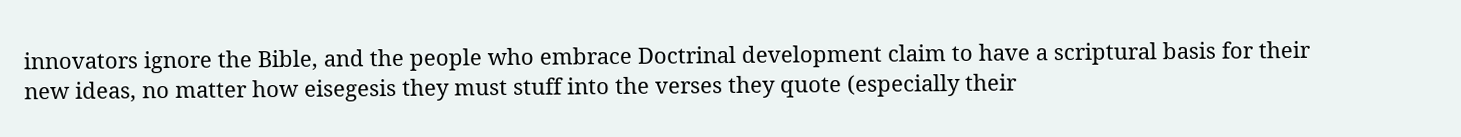innovators ignore the Bible, and the people who embrace Doctrinal development claim to have a scriptural basis for their new ideas, no matter how eisegesis they must stuff into the verses they quote (especially their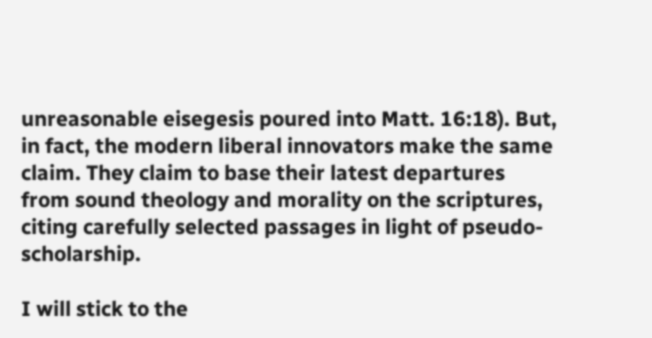unreasonable eisegesis poured into Matt. 16:18). But, in fact, the modern liberal innovators make the same claim. They claim to base their latest departures from sound theology and morality on the scriptures, citing carefully selected passages in light of pseudo-scholarship.

I will stick to the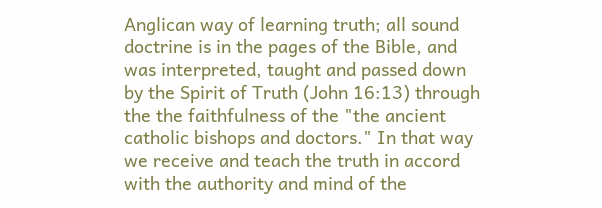Anglican way of learning truth; all sound doctrine is in the pages of the Bible, and was interpreted, taught and passed down by the Spirit of Truth (John 16:13) through the the faithfulness of the "the ancient catholic bishops and doctors." In that way we receive and teach the truth in accord with the authority and mind of the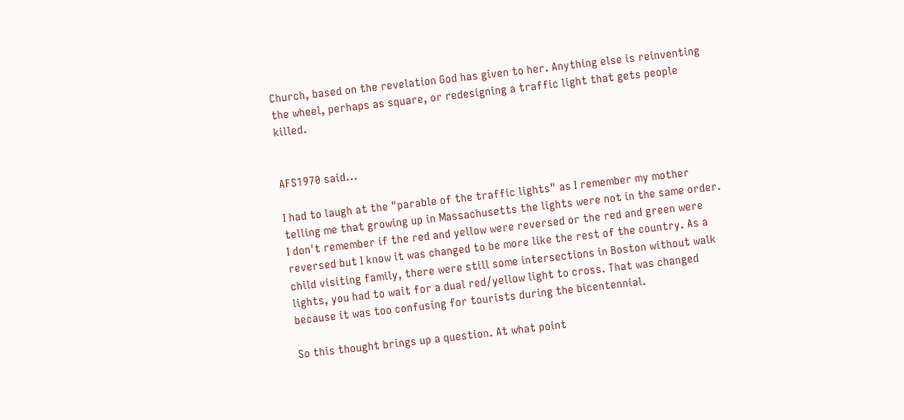Church, based on the revelation God has given to her. Anything else is reinventing the wheel, perhaps as square, or redesigning a traffic light that gets people killed.


AFS1970 said...

I had to laugh at the "parable of the traffic lights" as I remember my mother telling me that growing up in Massachusetts the lights were not in the same order. I don't remember if the red and yellow were reversed or the red and green were reversed but I know it was changed to be more like the rest of the country. As a child visiting family, there were still some intersections in Boston without walk lights, you had to wait for a dual red/yellow light to cross. That was changed because it was too confusing for tourists during the bicentennial.

So this thought brings up a question. At what point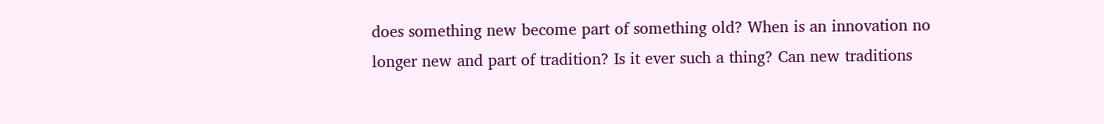does something new become part of something old? When is an innovation no longer new and part of tradition? Is it ever such a thing? Can new traditions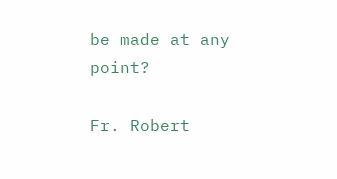be made at any point?

Fr. Robert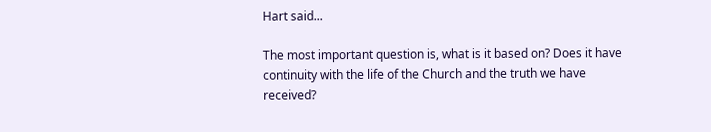Hart said...

The most important question is, what is it based on? Does it have continuity with the life of the Church and the truth we have received?